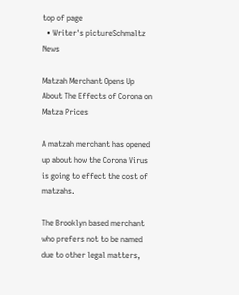top of page
  • Writer's pictureSchmaltz News

Matzah Merchant Opens Up About The Effects of Corona on Matza Prices

A matzah merchant has opened up about how the Corona Virus is going to effect the cost of matzahs.

The Brooklyn based merchant who prefers not to be named due to other legal matters,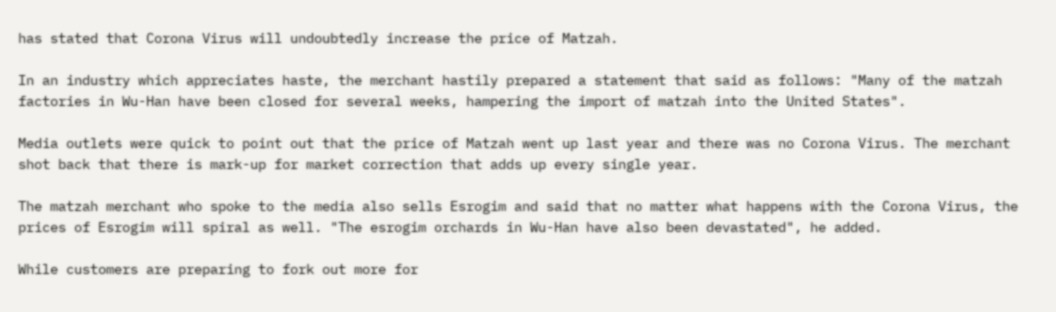has stated that Corona Virus will undoubtedly increase the price of Matzah.

In an industry which appreciates haste, the merchant hastily prepared a statement that said as follows: "Many of the matzah factories in Wu-Han have been closed for several weeks, hampering the import of matzah into the United States".

Media outlets were quick to point out that the price of Matzah went up last year and there was no Corona Virus. The merchant shot back that there is mark-up for market correction that adds up every single year.

The matzah merchant who spoke to the media also sells Esrogim and said that no matter what happens with the Corona Virus, the prices of Esrogim will spiral as well. "The esrogim orchards in Wu-Han have also been devastated", he added.

While customers are preparing to fork out more for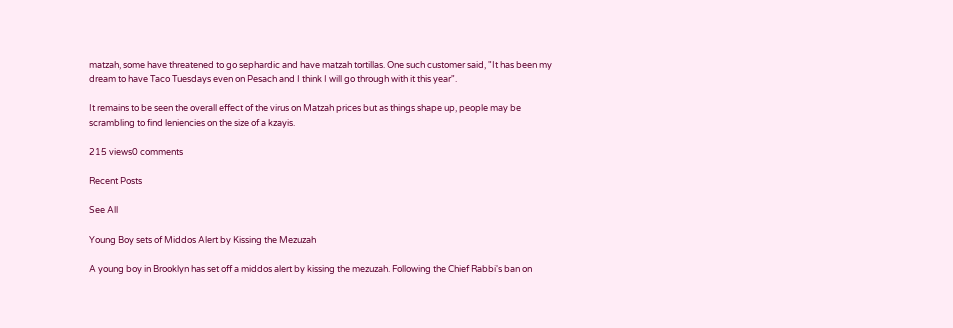matzah, some have threatened to go sephardic and have matzah tortillas. One such customer said, "It has been my dream to have Taco Tuesdays even on Pesach and I think I will go through with it this year".

It remains to be seen the overall effect of the virus on Matzah prices but as things shape up, people may be scrambling to find leniencies on the size of a kzayis.

215 views0 comments

Recent Posts

See All

Young Boy sets of Middos Alert by Kissing the Mezuzah

A young boy in Brooklyn has set off a middos alert by kissing the mezuzah. Following the Chief Rabbi's ban on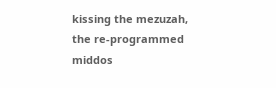kissing the mezuzah, the re-programmed middos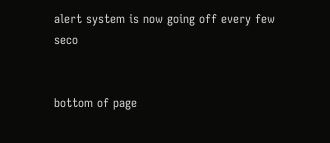alert system is now going off every few seco


bottom of page